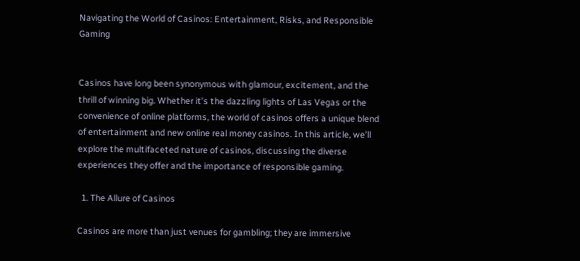Navigating the World of Casinos: Entertainment, Risks, and Responsible Gaming


Casinos have long been synonymous with glamour, excitement, and the thrill of winning big. Whether it’s the dazzling lights of Las Vegas or the convenience of online platforms, the world of casinos offers a unique blend of entertainment and new online real money casinos. In this article, we’ll explore the multifaceted nature of casinos, discussing the diverse experiences they offer and the importance of responsible gaming.

  1. The Allure of Casinos

Casinos are more than just venues for gambling; they are immersive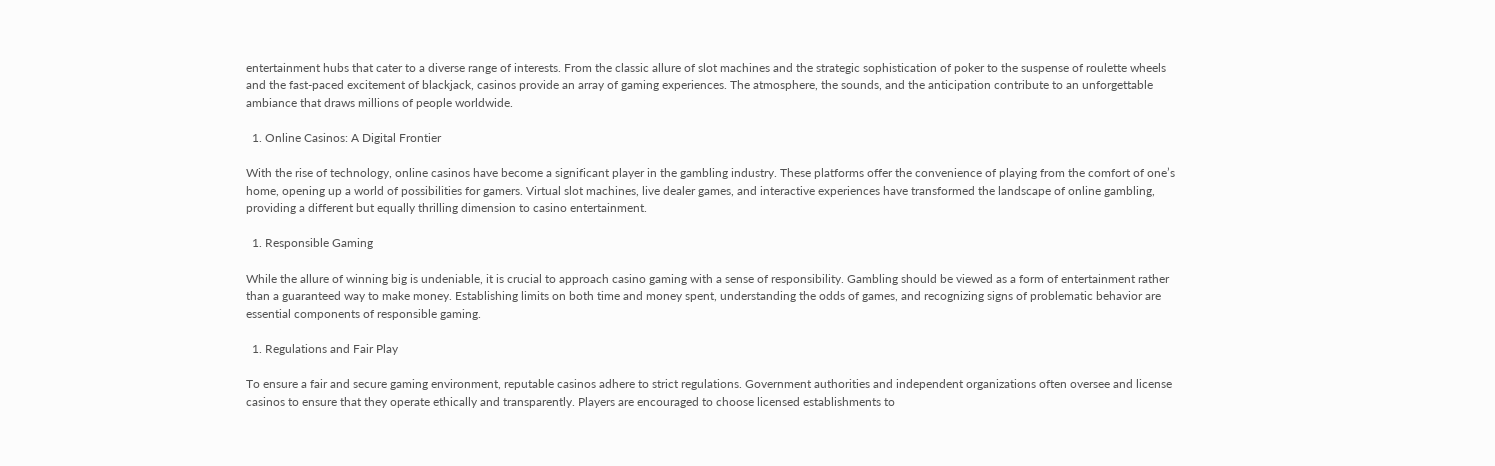entertainment hubs that cater to a diverse range of interests. From the classic allure of slot machines and the strategic sophistication of poker to the suspense of roulette wheels and the fast-paced excitement of blackjack, casinos provide an array of gaming experiences. The atmosphere, the sounds, and the anticipation contribute to an unforgettable ambiance that draws millions of people worldwide.

  1. Online Casinos: A Digital Frontier

With the rise of technology, online casinos have become a significant player in the gambling industry. These platforms offer the convenience of playing from the comfort of one’s home, opening up a world of possibilities for gamers. Virtual slot machines, live dealer games, and interactive experiences have transformed the landscape of online gambling, providing a different but equally thrilling dimension to casino entertainment.

  1. Responsible Gaming

While the allure of winning big is undeniable, it is crucial to approach casino gaming with a sense of responsibility. Gambling should be viewed as a form of entertainment rather than a guaranteed way to make money. Establishing limits on both time and money spent, understanding the odds of games, and recognizing signs of problematic behavior are essential components of responsible gaming.

  1. Regulations and Fair Play

To ensure a fair and secure gaming environment, reputable casinos adhere to strict regulations. Government authorities and independent organizations often oversee and license casinos to ensure that they operate ethically and transparently. Players are encouraged to choose licensed establishments to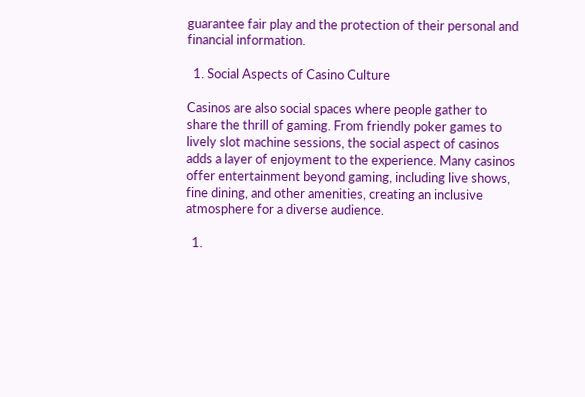guarantee fair play and the protection of their personal and financial information.

  1. Social Aspects of Casino Culture

Casinos are also social spaces where people gather to share the thrill of gaming. From friendly poker games to lively slot machine sessions, the social aspect of casinos adds a layer of enjoyment to the experience. Many casinos offer entertainment beyond gaming, including live shows, fine dining, and other amenities, creating an inclusive atmosphere for a diverse audience.

  1.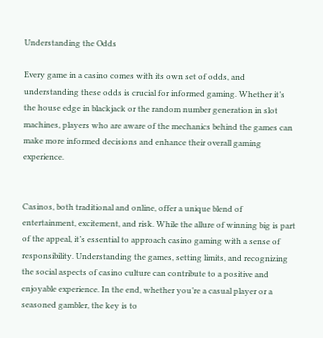Understanding the Odds

Every game in a casino comes with its own set of odds, and understanding these odds is crucial for informed gaming. Whether it’s the house edge in blackjack or the random number generation in slot machines, players who are aware of the mechanics behind the games can make more informed decisions and enhance their overall gaming experience.


Casinos, both traditional and online, offer a unique blend of entertainment, excitement, and risk. While the allure of winning big is part of the appeal, it’s essential to approach casino gaming with a sense of responsibility. Understanding the games, setting limits, and recognizing the social aspects of casino culture can contribute to a positive and enjoyable experience. In the end, whether you’re a casual player or a seasoned gambler, the key is to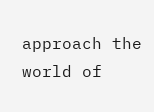approach the world of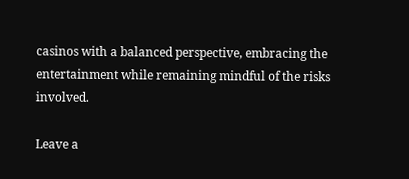casinos with a balanced perspective, embracing the entertainment while remaining mindful of the risks involved.

Leave a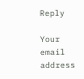Reply

Your email address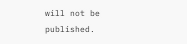will not be published.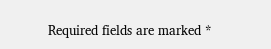Required fields are marked *